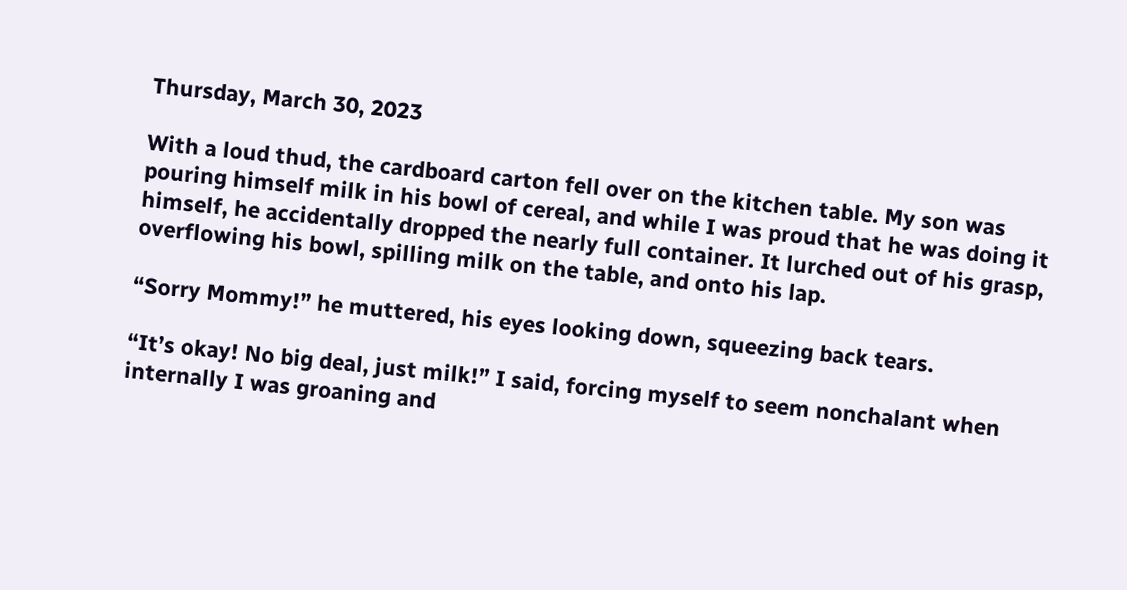Thursday, March 30, 2023

With a loud thud, the cardboard carton fell over on the kitchen table. My son was pouring himself milk in his bowl of cereal, and while I was proud that he was doing it himself, he accidentally dropped the nearly full container. It lurched out of his grasp, overflowing his bowl, spilling milk on the table, and onto his lap.

“Sorry Mommy!” he muttered, his eyes looking down, squeezing back tears.

“It’s okay! No big deal, just milk!” I said, forcing myself to seem nonchalant when internally I was groaning and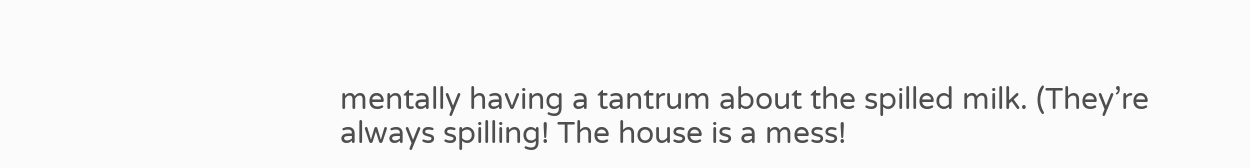mentally having a tantrum about the spilled milk. (They’re always spilling! The house is a mess!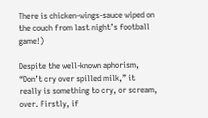There is chicken-wings-sauce wiped on the couch from last night’s football game!)

Despite the well-known aphorism, “Don’t cry over spilled milk,” it really is something to cry, or scream, over. Firstly, if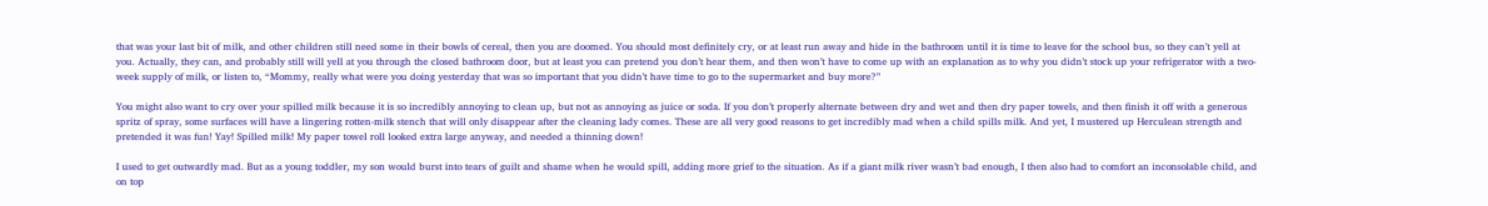that was your last bit of milk, and other children still need some in their bowls of cereal, then you are doomed. You should most definitely cry, or at least run away and hide in the bathroom until it is time to leave for the school bus, so they can’t yell at you. Actually, they can, and probably still will yell at you through the closed bathroom door, but at least you can pretend you don’t hear them, and then won’t have to come up with an explanation as to why you didn’t stock up your refrigerator with a two-week supply of milk, or listen to, “Mommy, really what were you doing yesterday that was so important that you didn’t have time to go to the supermarket and buy more?”

You might also want to cry over your spilled milk because it is so incredibly annoying to clean up, but not as annoying as juice or soda. If you don’t properly alternate between dry and wet and then dry paper towels, and then finish it off with a generous spritz of spray, some surfaces will have a lingering rotten-milk stench that will only disappear after the cleaning lady comes. These are all very good reasons to get incredibly mad when a child spills milk. And yet, I mustered up Herculean strength and pretended it was fun! Yay! Spilled milk! My paper towel roll looked extra large anyway, and needed a thinning down!

I used to get outwardly mad. But as a young toddler, my son would burst into tears of guilt and shame when he would spill, adding more grief to the situation. As if a giant milk river wasn’t bad enough, I then also had to comfort an inconsolable child, and on top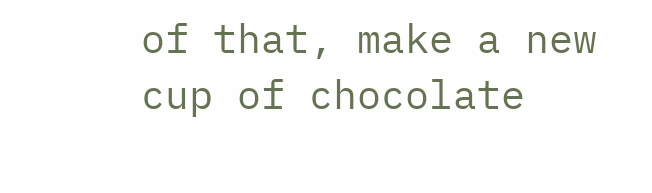of that, make a new cup of chocolate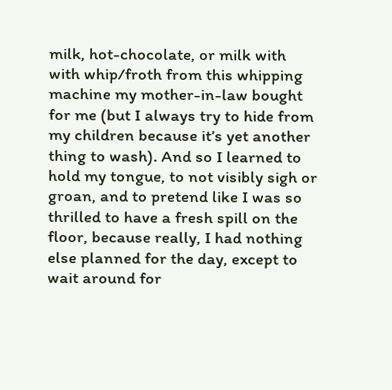milk, hot-chocolate, or milk with with whip/froth from this whipping machine my mother-in-law bought for me (but I always try to hide from my children because it’s yet another thing to wash). And so I learned to hold my tongue, to not visibly sigh or groan, and to pretend like I was so thrilled to have a fresh spill on the floor, because really, I had nothing else planned for the day, except to wait around for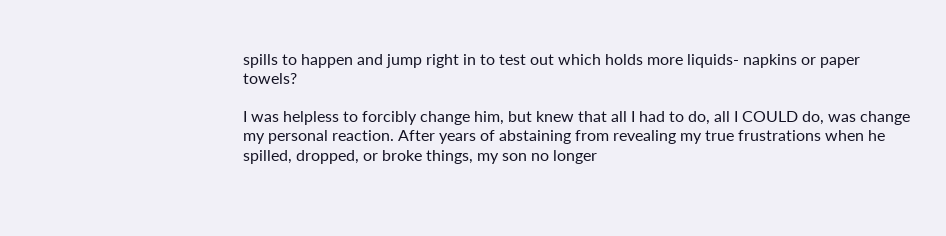spills to happen and jump right in to test out which holds more liquids- napkins or paper towels?

I was helpless to forcibly change him, but knew that all I had to do, all I COULD do, was change my personal reaction. After years of abstaining from revealing my true frustrations when he spilled, dropped, or broke things, my son no longer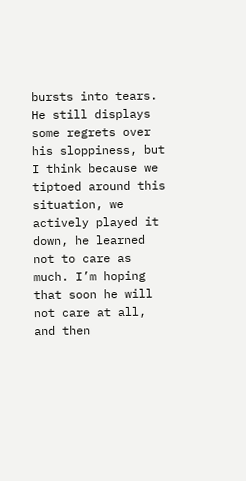bursts into tears. He still displays some regrets over his sloppiness, but I think because we tiptoed around this situation, we actively played it down, he learned not to care as much. I’m hoping that soon he will not care at all, and then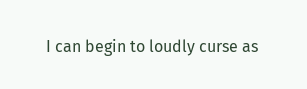I can begin to loudly curse as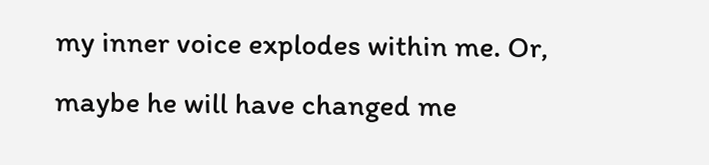my inner voice explodes within me. Or, maybe he will have changed me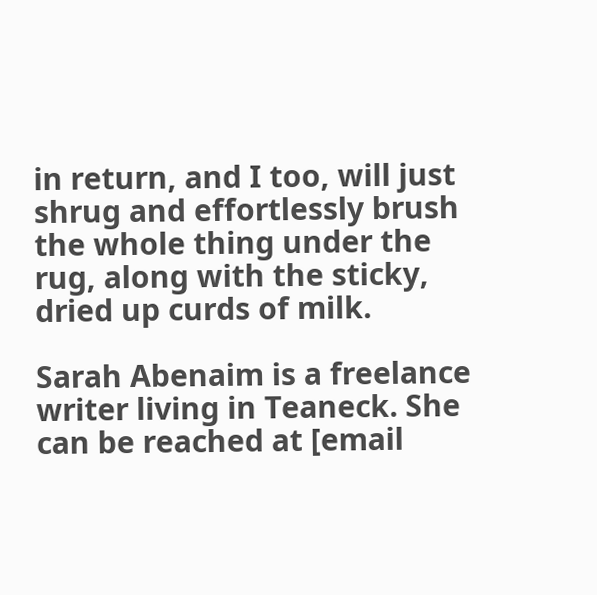in return, and I too, will just shrug and effortlessly brush the whole thing under the rug, along with the sticky, dried up curds of milk.

Sarah Abenaim is a freelance writer living in Teaneck. She can be reached at [email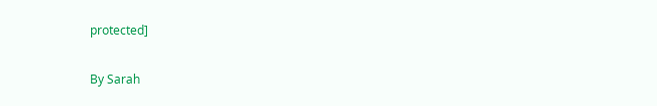protected]

By Sarah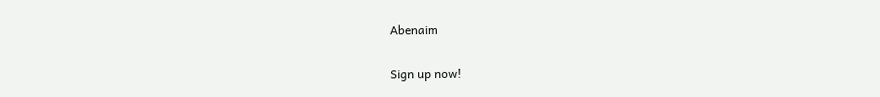Abenaim

Sign up now!